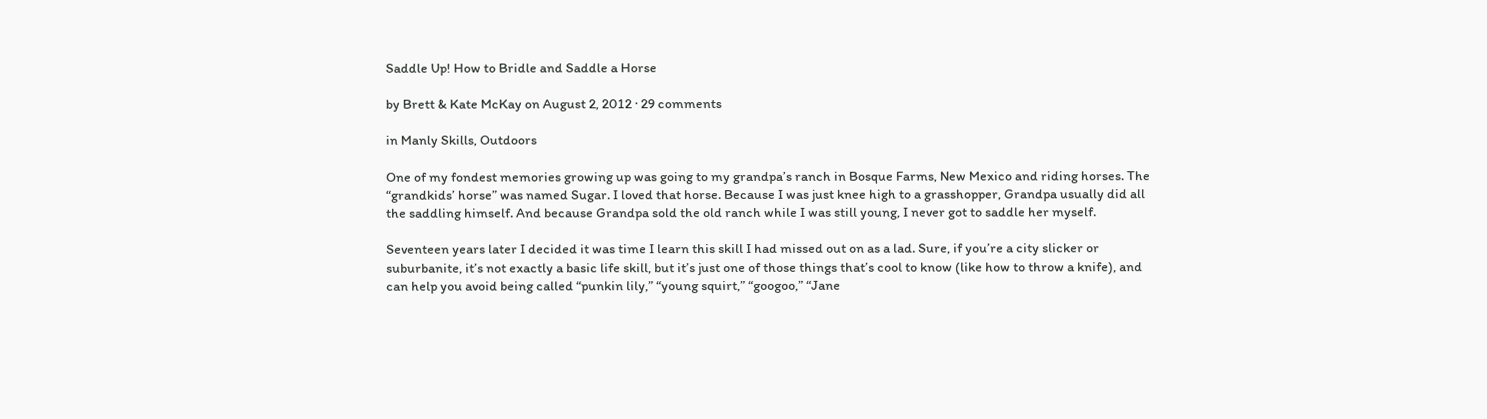Saddle Up! How to Bridle and Saddle a Horse

by Brett & Kate McKay on August 2, 2012 · 29 comments

in Manly Skills, Outdoors

One of my fondest memories growing up was going to my grandpa’s ranch in Bosque Farms, New Mexico and riding horses. The “grandkids’ horse” was named Sugar. I loved that horse. Because I was just knee high to a grasshopper, Grandpa usually did all the saddling himself. And because Grandpa sold the old ranch while I was still young, I never got to saddle her myself.

Seventeen years later I decided it was time I learn this skill I had missed out on as a lad. Sure, if you’re a city slicker or suburbanite, it’s not exactly a basic life skill, but it’s just one of those things that’s cool to know (like how to throw a knife), and can help you avoid being called “punkin lily,” “young squirt,” “googoo,” “Jane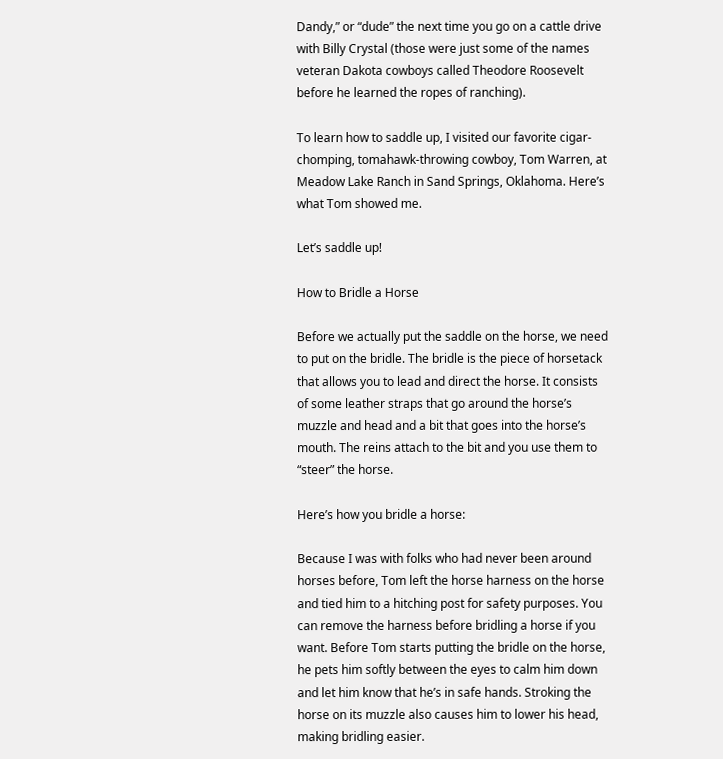Dandy,” or “dude” the next time you go on a cattle drive with Billy Crystal (those were just some of the names veteran Dakota cowboys called Theodore Roosevelt before he learned the ropes of ranching).

To learn how to saddle up, I visited our favorite cigar-chomping, tomahawk-throwing cowboy, Tom Warren, at Meadow Lake Ranch in Sand Springs, Oklahoma. Here’s what Tom showed me.

Let’s saddle up!

How to Bridle a Horse

Before we actually put the saddle on the horse, we need to put on the bridle. The bridle is the piece of horsetack that allows you to lead and direct the horse. It consists of some leather straps that go around the horse’s muzzle and head and a bit that goes into the horse’s mouth. The reins attach to the bit and you use them to “steer” the horse.

Here’s how you bridle a horse:

Because I was with folks who had never been around horses before, Tom left the horse harness on the horse and tied him to a hitching post for safety purposes. You can remove the harness before bridling a horse if you want. Before Tom starts putting the bridle on the horse, he pets him softly between the eyes to calm him down and let him know that he’s in safe hands. Stroking the horse on its muzzle also causes him to lower his head, making bridling easier.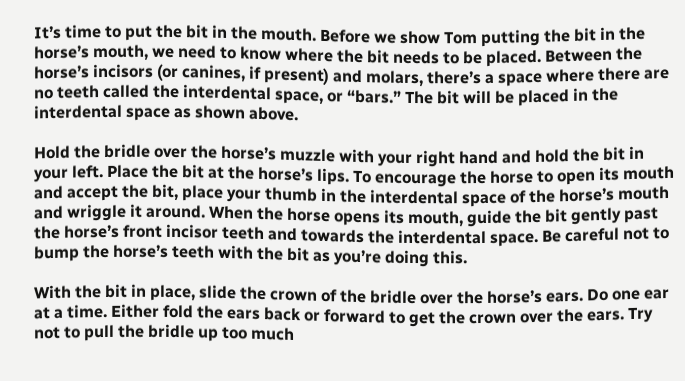It’s time to put the bit in the mouth. Before we show Tom putting the bit in the horse’s mouth, we need to know where the bit needs to be placed. Between the horse’s incisors (or canines, if present) and molars, there’s a space where there are no teeth called the interdental space, or “bars.” The bit will be placed in the interdental space as shown above.

Hold the bridle over the horse’s muzzle with your right hand and hold the bit in your left. Place the bit at the horse’s lips. To encourage the horse to open its mouth and accept the bit, place your thumb in the interdental space of the horse’s mouth and wriggle it around. When the horse opens its mouth, guide the bit gently past the horse’s front incisor teeth and towards the interdental space. Be careful not to bump the horse’s teeth with the bit as you’re doing this.

With the bit in place, slide the crown of the bridle over the horse’s ears. Do one ear at a time. Either fold the ears back or forward to get the crown over the ears. Try not to pull the bridle up too much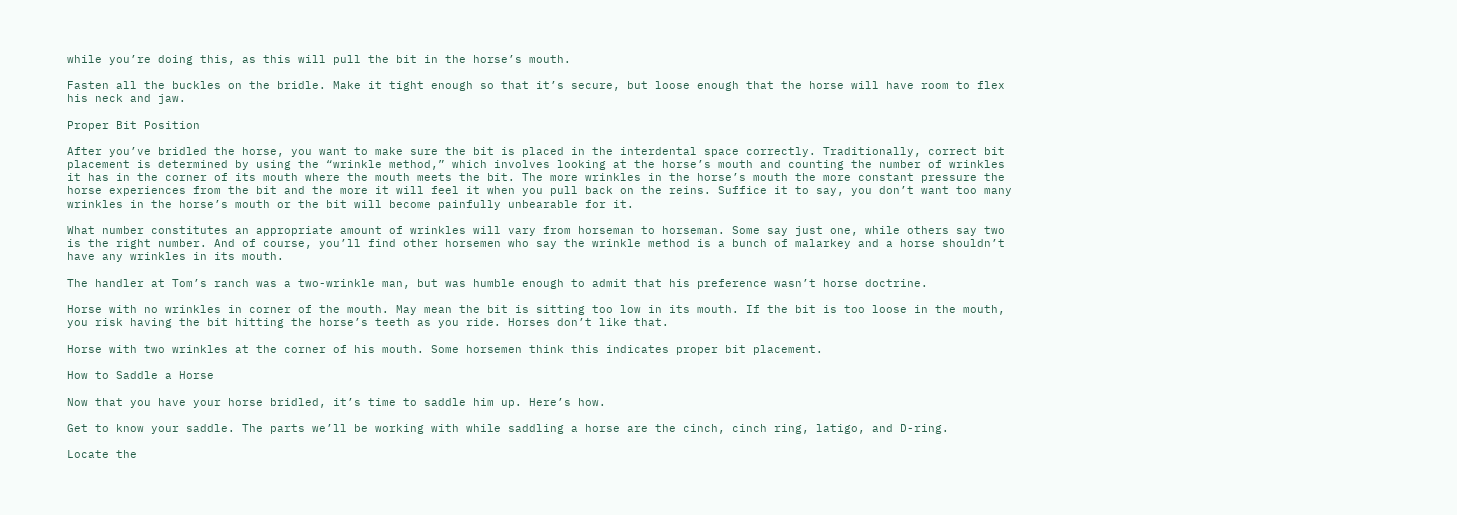while you’re doing this, as this will pull the bit in the horse’s mouth.

Fasten all the buckles on the bridle. Make it tight enough so that it’s secure, but loose enough that the horse will have room to flex his neck and jaw.

Proper Bit Position

After you’ve bridled the horse, you want to make sure the bit is placed in the interdental space correctly. Traditionally, correct bit placement is determined by using the “wrinkle method,” which involves looking at the horse’s mouth and counting the number of wrinkles it has in the corner of its mouth where the mouth meets the bit. The more wrinkles in the horse’s mouth the more constant pressure the horse experiences from the bit and the more it will feel it when you pull back on the reins. Suffice it to say, you don’t want too many wrinkles in the horse’s mouth or the bit will become painfully unbearable for it.

What number constitutes an appropriate amount of wrinkles will vary from horseman to horseman. Some say just one, while others say two is the right number. And of course, you’ll find other horsemen who say the wrinkle method is a bunch of malarkey and a horse shouldn’t have any wrinkles in its mouth.

The handler at Tom’s ranch was a two-wrinkle man, but was humble enough to admit that his preference wasn’t horse doctrine.

Horse with no wrinkles in corner of the mouth. May mean the bit is sitting too low in its mouth. If the bit is too loose in the mouth, you risk having the bit hitting the horse’s teeth as you ride. Horses don’t like that.

Horse with two wrinkles at the corner of his mouth. Some horsemen think this indicates proper bit placement.

How to Saddle a Horse

Now that you have your horse bridled, it’s time to saddle him up. Here’s how.

Get to know your saddle. The parts we’ll be working with while saddling a horse are the cinch, cinch ring, latigo, and D-ring.

Locate the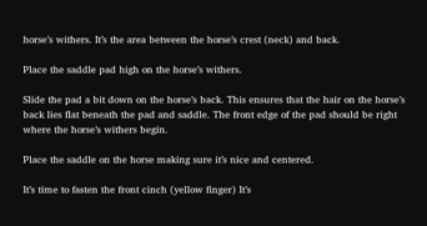horse’s withers. It’s the area between the horse’s crest (neck) and back.

Place the saddle pad high on the horse’s withers.

Slide the pad a bit down on the horse’s back. This ensures that the hair on the horse’s back lies flat beneath the pad and saddle. The front edge of the pad should be right where the horse’s withers begin.

Place the saddle on the horse making sure it’s nice and centered.

It’s time to fasten the front cinch (yellow finger) It’s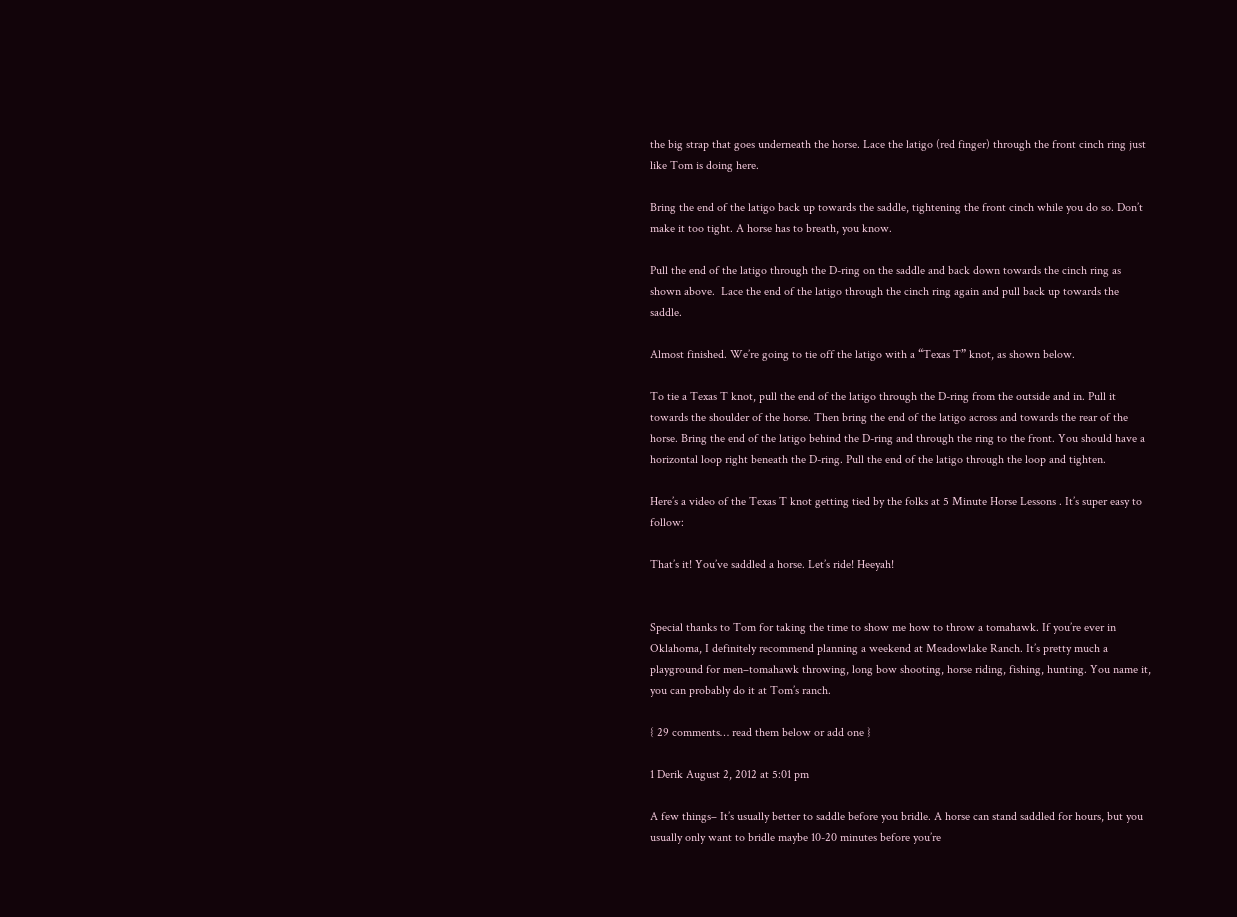the big strap that goes underneath the horse. Lace the latigo (red finger) through the front cinch ring just like Tom is doing here.

Bring the end of the latigo back up towards the saddle, tightening the front cinch while you do so. Don’t make it too tight. A horse has to breath, you know.

Pull the end of the latigo through the D-ring on the saddle and back down towards the cinch ring as shown above.  Lace the end of the latigo through the cinch ring again and pull back up towards the saddle.

Almost finished. We’re going to tie off the latigo with a “Texas T” knot, as shown below.

To tie a Texas T knot, pull the end of the latigo through the D-ring from the outside and in. Pull it towards the shoulder of the horse. Then bring the end of the latigo across and towards the rear of the horse. Bring the end of the latigo behind the D-ring and through the ring to the front. You should have a horizontal loop right beneath the D-ring. Pull the end of the latigo through the loop and tighten.

Here’s a video of the Texas T knot getting tied by the folks at 5 Minute Horse Lessons . It’s super easy to follow:

That’s it! You’ve saddled a horse. Let’s ride! Heeyah!


Special thanks to Tom for taking the time to show me how to throw a tomahawk. If you’re ever in Oklahoma, I definitely recommend planning a weekend at Meadowlake Ranch. It’s pretty much a playground for men–tomahawk throwing, long bow shooting, horse riding, fishing, hunting. You name it, you can probably do it at Tom’s ranch.

{ 29 comments… read them below or add one }

1 Derik August 2, 2012 at 5:01 pm

A few things– It’s usually better to saddle before you bridle. A horse can stand saddled for hours, but you usually only want to bridle maybe 10-20 minutes before you’re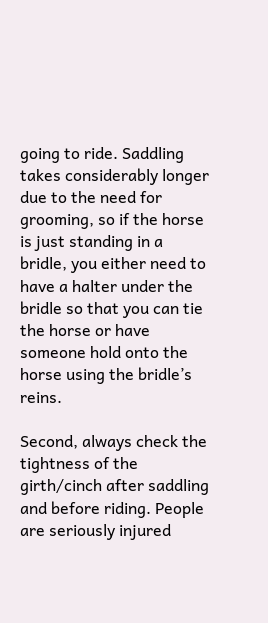going to ride. Saddling takes considerably longer due to the need for grooming, so if the horse is just standing in a bridle, you either need to have a halter under the bridle so that you can tie the horse or have someone hold onto the horse using the bridle’s reins.

Second, always check the tightness of the girth/cinch after saddling and before riding. People are seriously injured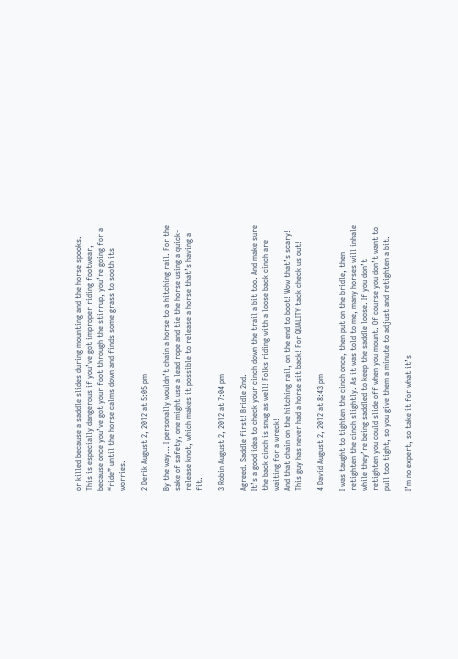or killed because a saddle slides during mounting and the horse spooks. This is especially dangerous if you’ve got improper riding footwear, because once you’ve got your foot through the stirrup, you’re going for a “ride” until the horse calms down and finds some grass to sooth its worries.

2 Derik August 2, 2012 at 5:05 pm

By the way… I personally wouldn’t chain a horse to a hitching rail. For the sake of safety, one might use a lead rope and tie the horse using a quick-release knot, which makes it possible to release a horse that’s having a fit.

3 Robin August 2, 2012 at 7:04 pm

Agreed. Saddle first! Bridle 2nd.
It’s a good idea to check your cinch down the trail a bit too. And make sure the back cinch is snug as well! Folks riding with a loose back cinch are waiting for a wreck!
And that chain on the hitching rail, on the end to boot! Wow that’s scary! This guy has never had a horse sit back! For QUALITY tack check us out!

4 David August 2, 2012 at 8:43 pm

I was taught to tighten the cinch once, then put on the bridle, then retighten the cinch slightly. As it was told to me, many horses will inhale while they’re being saddled to keep the saddle loose. If you don’t retighten you could slide off when you mount. Of course you don’t want to pull too tight, so you give them a minute to adjust and retighten a bit.

I’m no expert, so take it for what it’s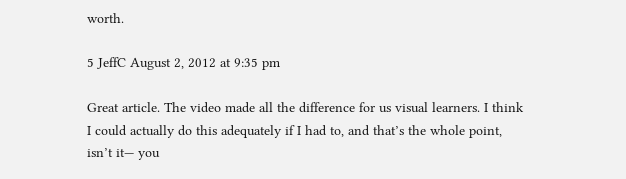worth.

5 JeffC August 2, 2012 at 9:35 pm

Great article. The video made all the difference for us visual learners. I think I could actually do this adequately if I had to, and that’s the whole point, isn’t it— you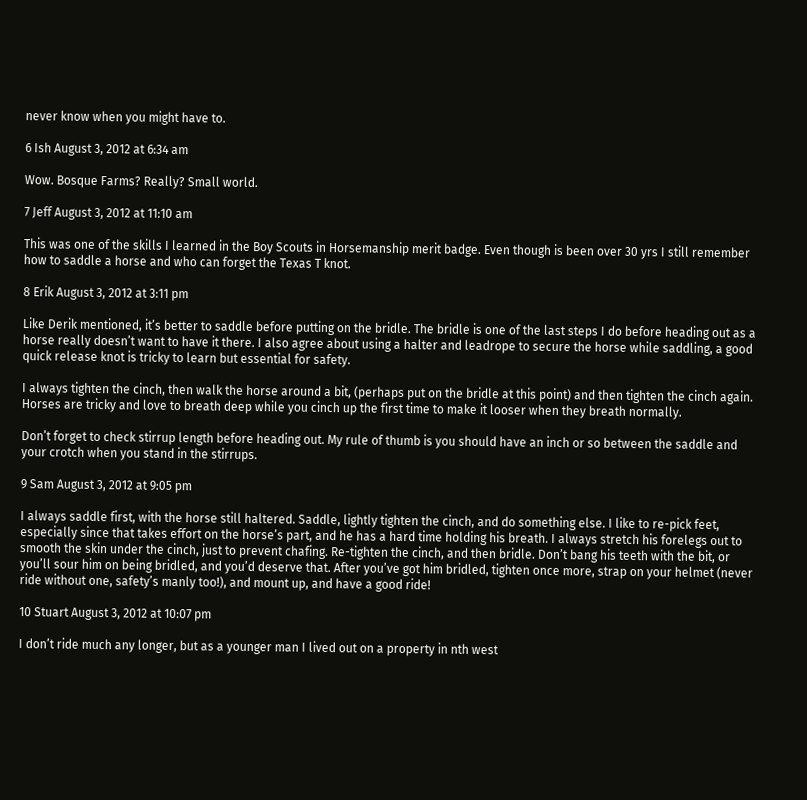never know when you might have to.

6 Ish August 3, 2012 at 6:34 am

Wow. Bosque Farms? Really? Small world.

7 Jeff August 3, 2012 at 11:10 am

This was one of the skills I learned in the Boy Scouts in Horsemanship merit badge. Even though is been over 30 yrs I still remember how to saddle a horse and who can forget the Texas T knot.

8 Erik August 3, 2012 at 3:11 pm

Like Derik mentioned, it’s better to saddle before putting on the bridle. The bridle is one of the last steps I do before heading out as a horse really doesn’t want to have it there. I also agree about using a halter and leadrope to secure the horse while saddling, a good quick release knot is tricky to learn but essential for safety.

I always tighten the cinch, then walk the horse around a bit, (perhaps put on the bridle at this point) and then tighten the cinch again. Horses are tricky and love to breath deep while you cinch up the first time to make it looser when they breath normally.

Don’t forget to check stirrup length before heading out. My rule of thumb is you should have an inch or so between the saddle and your crotch when you stand in the stirrups.

9 Sam August 3, 2012 at 9:05 pm

I always saddle first, with the horse still haltered. Saddle, lightly tighten the cinch, and do something else. I like to re-pick feet, especially since that takes effort on the horse’s part, and he has a hard time holding his breath. I always stretch his forelegs out to smooth the skin under the cinch, just to prevent chafing. Re-tighten the cinch, and then bridle. Don’t bang his teeth with the bit, or you’ll sour him on being bridled, and you’d deserve that. After you’ve got him bridled, tighten once more, strap on your helmet (never ride without one, safety’s manly too!), and mount up, and have a good ride!

10 Stuart August 3, 2012 at 10:07 pm

I don’t ride much any longer, but as a younger man I lived out on a property in nth west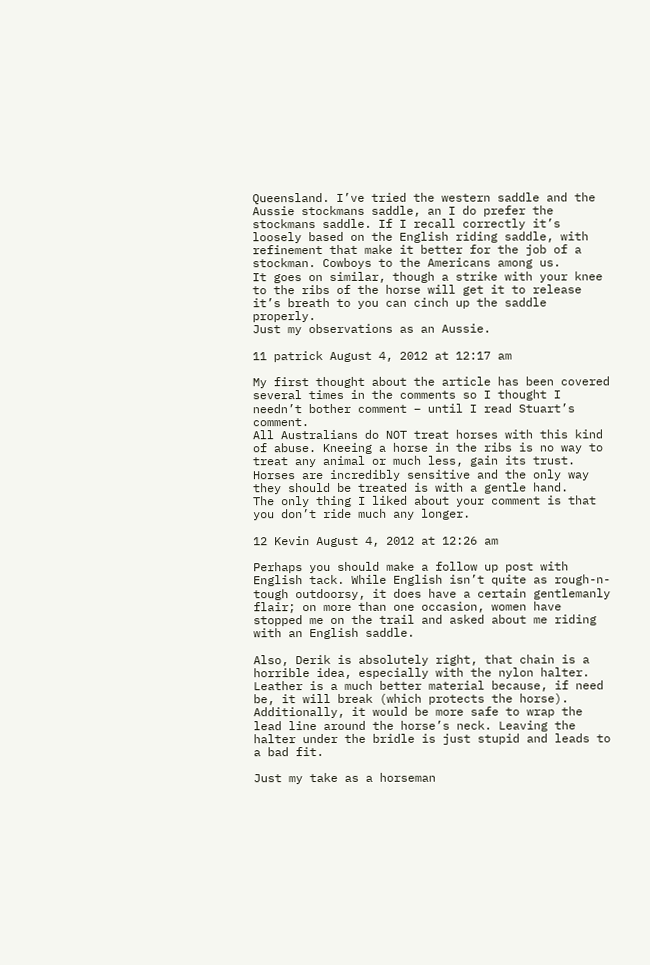Queensland. I’ve tried the western saddle and the Aussie stockmans saddle, an I do prefer the stockmans saddle. If I recall correctly it’s loosely based on the English riding saddle, with refinement that make it better for the job of a stockman. Cowboys to the Americans among us.
It goes on similar, though a strike with your knee to the ribs of the horse will get it to release it’s breath to you can cinch up the saddle properly.
Just my observations as an Aussie.

11 patrick August 4, 2012 at 12:17 am

My first thought about the article has been covered several times in the comments so I thought I needn’t bother comment – until I read Stuart’s comment.
All Australians do NOT treat horses with this kind of abuse. Kneeing a horse in the ribs is no way to treat any animal or much less, gain its trust. Horses are incredibly sensitive and the only way they should be treated is with a gentle hand.
The only thing I liked about your comment is that you don’t ride much any longer.

12 Kevin August 4, 2012 at 12:26 am

Perhaps you should make a follow up post with English tack. While English isn’t quite as rough-n-tough outdoorsy, it does have a certain gentlemanly flair; on more than one occasion, women have stopped me on the trail and asked about me riding with an English saddle.

Also, Derik is absolutely right, that chain is a horrible idea, especially with the nylon halter. Leather is a much better material because, if need be, it will break (which protects the horse). Additionally, it would be more safe to wrap the lead line around the horse’s neck. Leaving the halter under the bridle is just stupid and leads to a bad fit.

Just my take as a horseman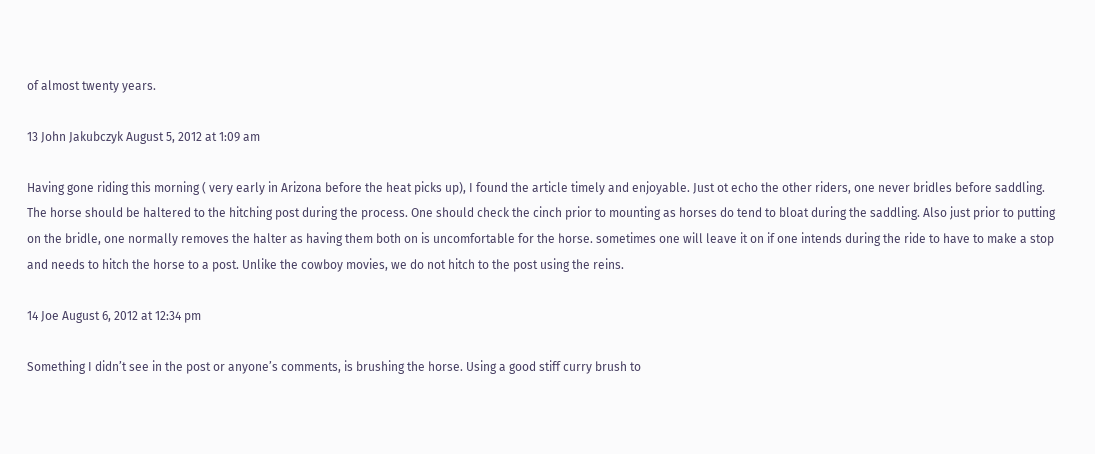of almost twenty years.

13 John Jakubczyk August 5, 2012 at 1:09 am

Having gone riding this morning ( very early in Arizona before the heat picks up), I found the article timely and enjoyable. Just ot echo the other riders, one never bridles before saddling. The horse should be haltered to the hitching post during the process. One should check the cinch prior to mounting as horses do tend to bloat during the saddling. Also just prior to putting on the bridle, one normally removes the halter as having them both on is uncomfortable for the horse. sometimes one will leave it on if one intends during the ride to have to make a stop and needs to hitch the horse to a post. Unlike the cowboy movies, we do not hitch to the post using the reins.

14 Joe August 6, 2012 at 12:34 pm

Something I didn’t see in the post or anyone’s comments, is brushing the horse. Using a good stiff curry brush to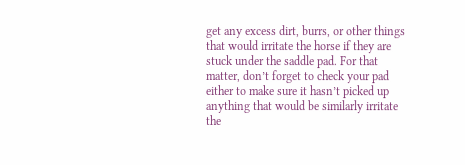get any excess dirt, burrs, or other things that would irritate the horse if they are stuck under the saddle pad. For that matter, don’t forget to check your pad either to make sure it hasn’t picked up anything that would be similarly irritate the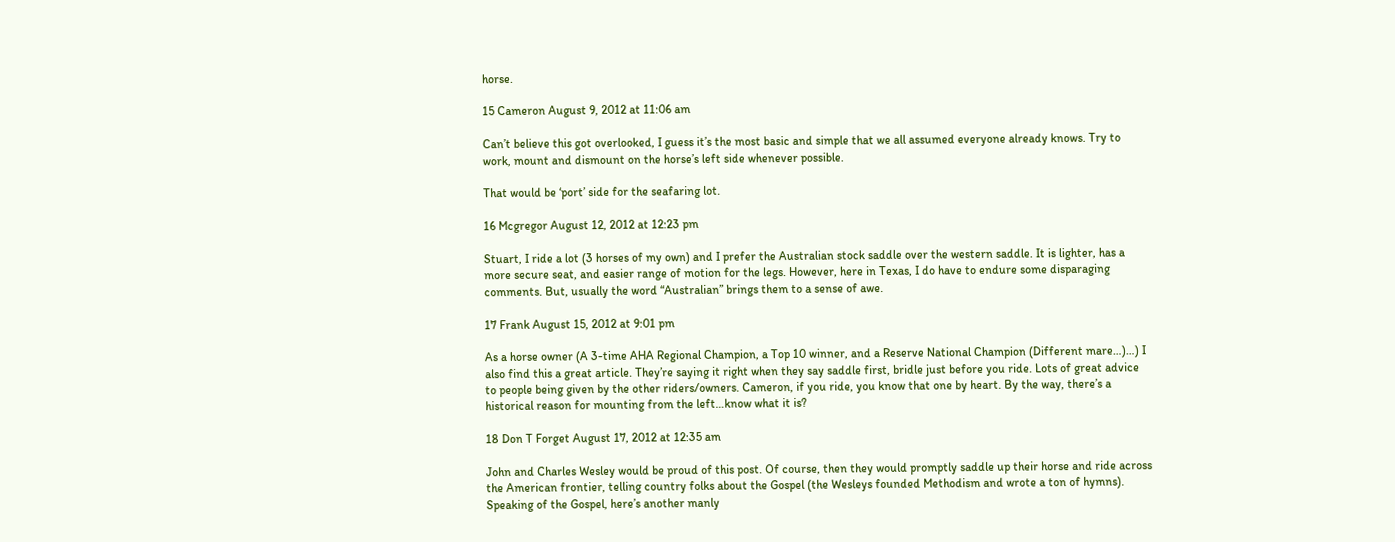horse.

15 Cameron August 9, 2012 at 11:06 am

Can’t believe this got overlooked, I guess it’s the most basic and simple that we all assumed everyone already knows. Try to work, mount and dismount on the horse’s left side whenever possible.

That would be ‘port’ side for the seafaring lot.

16 Mcgregor August 12, 2012 at 12:23 pm

Stuart, I ride a lot (3 horses of my own) and I prefer the Australian stock saddle over the western saddle. It is lighter, has a more secure seat, and easier range of motion for the legs. However, here in Texas, I do have to endure some disparaging comments. But, usually the word “Australian” brings them to a sense of awe.

17 Frank August 15, 2012 at 9:01 pm

As a horse owner (A 3-time AHA Regional Champion, a Top 10 winner, and a Reserve National Champion (Different mare…)…) I also find this a great article. They’re saying it right when they say saddle first, bridle just before you ride. Lots of great advice to people being given by the other riders/owners. Cameron, if you ride, you know that one by heart. By the way, there’s a historical reason for mounting from the left…know what it is?

18 Don T Forget August 17, 2012 at 12:35 am

John and Charles Wesley would be proud of this post. Of course, then they would promptly saddle up their horse and ride across the American frontier, telling country folks about the Gospel (the Wesleys founded Methodism and wrote a ton of hymns). Speaking of the Gospel, here’s another manly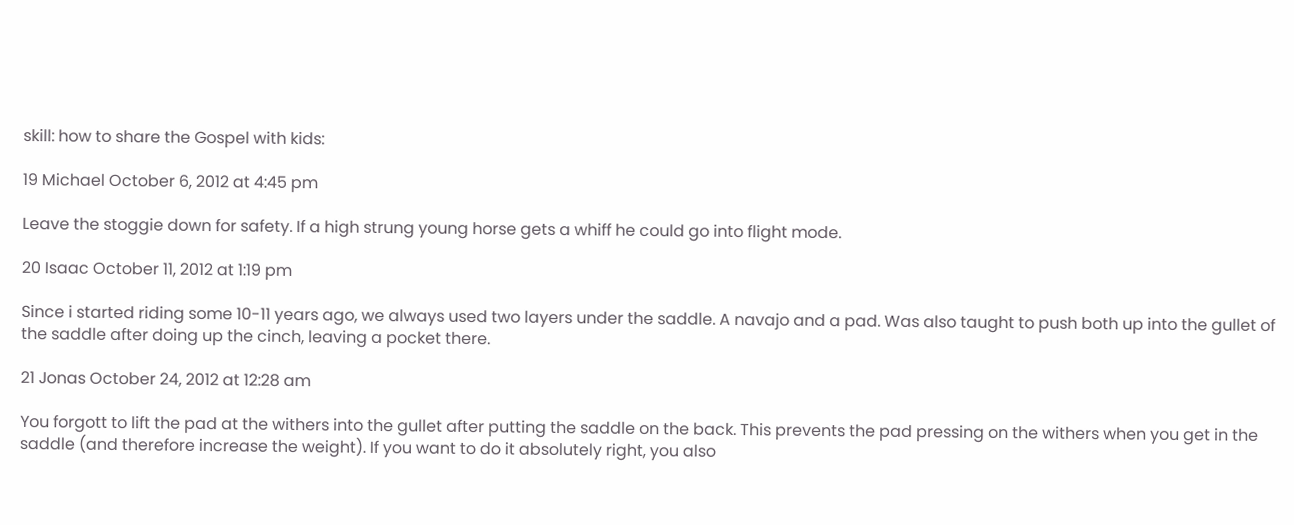skill: how to share the Gospel with kids:

19 Michael October 6, 2012 at 4:45 pm

Leave the stoggie down for safety. If a high strung young horse gets a whiff he could go into flight mode.

20 Isaac October 11, 2012 at 1:19 pm

Since i started riding some 10-11 years ago, we always used two layers under the saddle. A navajo and a pad. Was also taught to push both up into the gullet of the saddle after doing up the cinch, leaving a pocket there.

21 Jonas October 24, 2012 at 12:28 am

You forgott to lift the pad at the withers into the gullet after putting the saddle on the back. This prevents the pad pressing on the withers when you get in the saddle (and therefore increase the weight). If you want to do it absolutely right, you also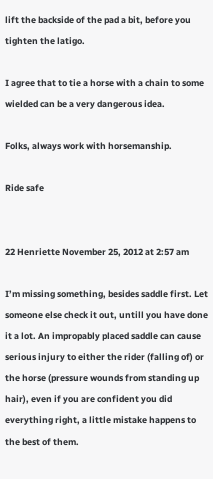lift the backside of the pad a bit, before you tighten the latigo.

I agree that to tie a horse with a chain to some wielded can be a very dangerous idea.

Folks, always work with horsemanship.

Ride safe


22 Henriette November 25, 2012 at 2:57 am

I’m missing something, besides saddle first. Let someone else check it out, untill you have done it a lot. An impropably placed saddle can cause serious injury to either the rider (falling of) or the horse (pressure wounds from standing up hair), even if you are confident you did everything right, a little mistake happens to the best of them.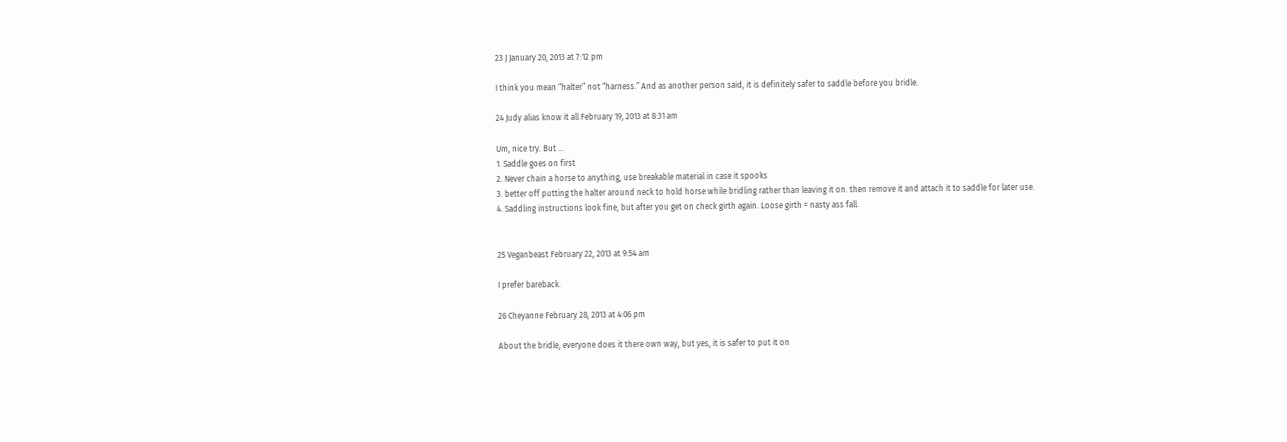23 J January 20, 2013 at 7:12 pm

I think you mean “halter” not “harness.” And as another person said, it is definitely safer to saddle before you bridle.

24 Judy alias know it all February 19, 2013 at 8:31 am

Um, nice try. But …
1. Saddle goes on first
2. Never chain a horse to anything, use breakable material in case it spooks
3. better off putting the halter around neck to hold horse while bridling rather than leaving it on. then remove it and attach it to saddle for later use.
4. Saddling instructions look fine, but after you get on check girth again. Loose girth = nasty ass fall.


25 Veganbeast February 22, 2013 at 9:54 am

I prefer bareback.

26 Cheyanne February 28, 2013 at 4:06 pm

About the bridle, everyone does it there own way, but yes, it is safer to put it on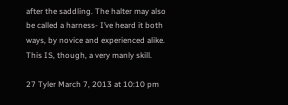after the saddling. The halter may also be called a harness- I’ve heard it both ways, by novice and experienced alike. This IS, though, a very manly skill.

27 Tyler March 7, 2013 at 10:10 pm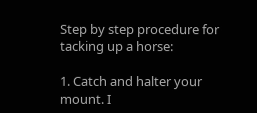Step by step procedure for tacking up a horse:

1. Catch and halter your mount. I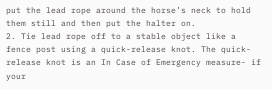put the lead rope around the horse’s neck to hold them still and then put the halter on.
2. Tie lead rope off to a stable object like a fence post using a quick-release knot. The quick-release knot is an In Case of Emergency measure- if your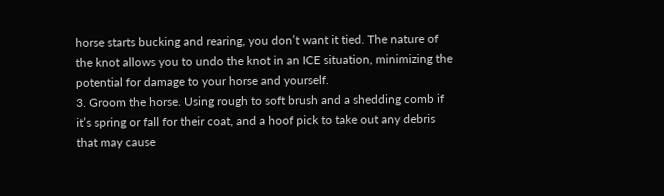horse starts bucking and rearing, you don’t want it tied. The nature of the knot allows you to undo the knot in an ICE situation, minimizing the potential for damage to your horse and yourself.
3. Groom the horse. Using rough to soft brush and a shedding comb if it’s spring or fall for their coat, and a hoof pick to take out any debris that may cause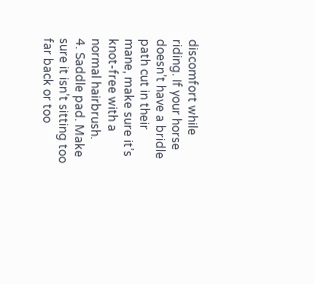discomfort while riding. If your horse doesn’t have a bridle path cut in their mane, make sure it’s knot-free with a normal hairbrush.
4. Saddle pad. Make sure it isn’t sitting too far back or too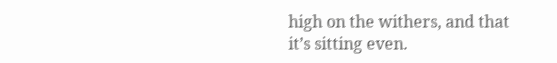high on the withers, and that it’s sitting even.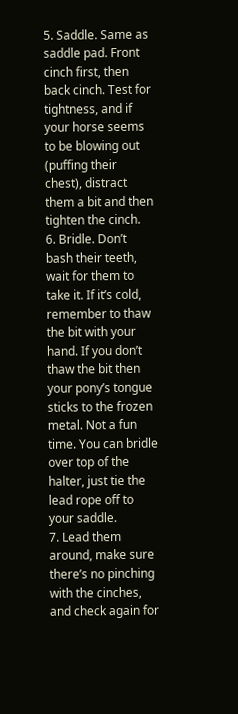5. Saddle. Same as saddle pad. Front cinch first, then back cinch. Test for tightness, and if your horse seems to be blowing out (puffing their chest), distract them a bit and then tighten the cinch.
6. Bridle. Don’t bash their teeth, wait for them to take it. If it’s cold, remember to thaw the bit with your hand. If you don’t thaw the bit then your pony’s tongue sticks to the frozen metal. Not a fun time. You can bridle over top of the halter, just tie the lead rope off to your saddle.
7. Lead them around, make sure there’s no pinching with the cinches, and check again for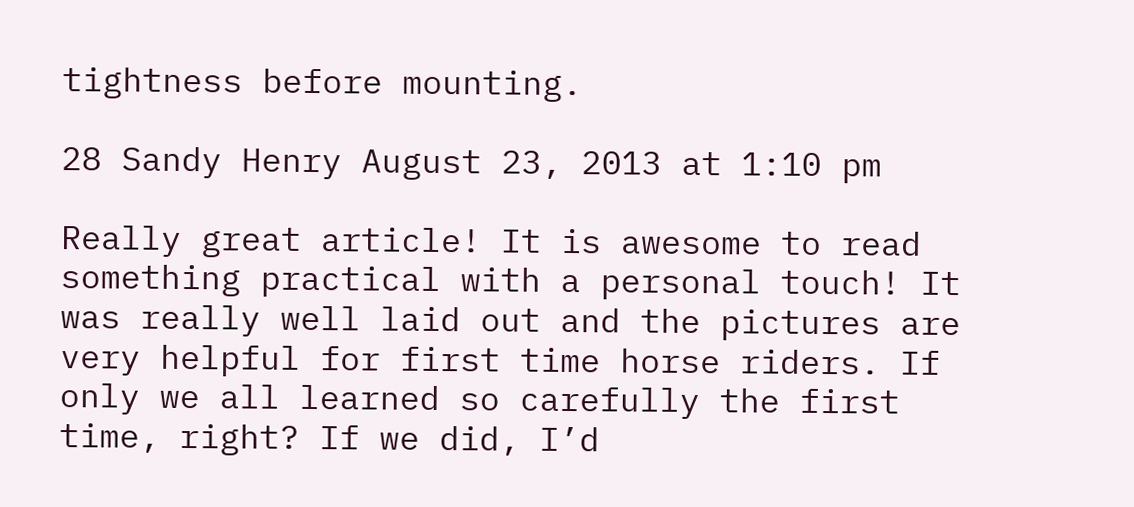tightness before mounting.

28 Sandy Henry August 23, 2013 at 1:10 pm

Really great article! It is awesome to read something practical with a personal touch! It was really well laid out and the pictures are very helpful for first time horse riders. If only we all learned so carefully the first time, right? If we did, I’d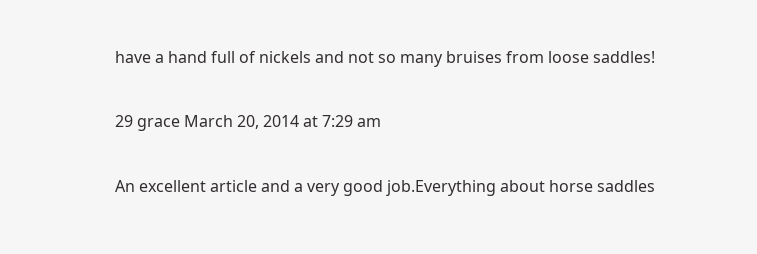have a hand full of nickels and not so many bruises from loose saddles!

29 grace March 20, 2014 at 7:29 am

An excellent article and a very good job.Everything about horse saddles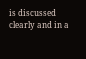is discussed clearly and in a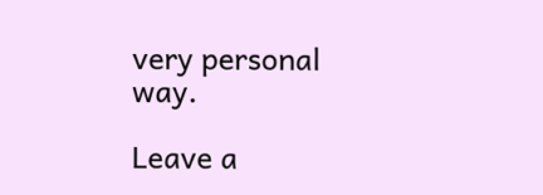very personal way.

Leave a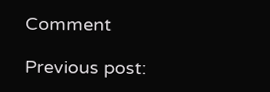Comment

Previous post: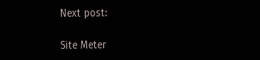Next post:

Site Meter